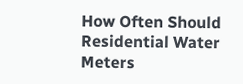How Often Should Residential Water Meters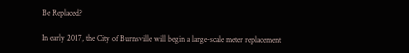Be Replaced?

In early 2017, the City of Burnsville will begin a large-scale meter replacement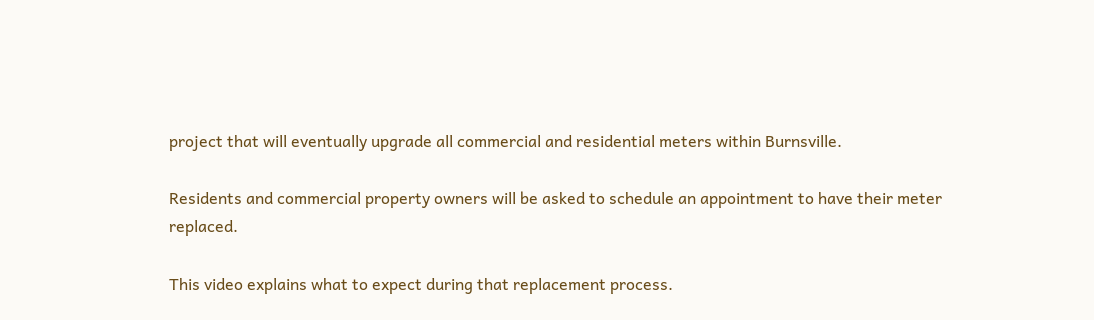project that will eventually upgrade all commercial and residential meters within Burnsville.

Residents and commercial property owners will be asked to schedule an appointment to have their meter replaced.

This video explains what to expect during that replacement process.